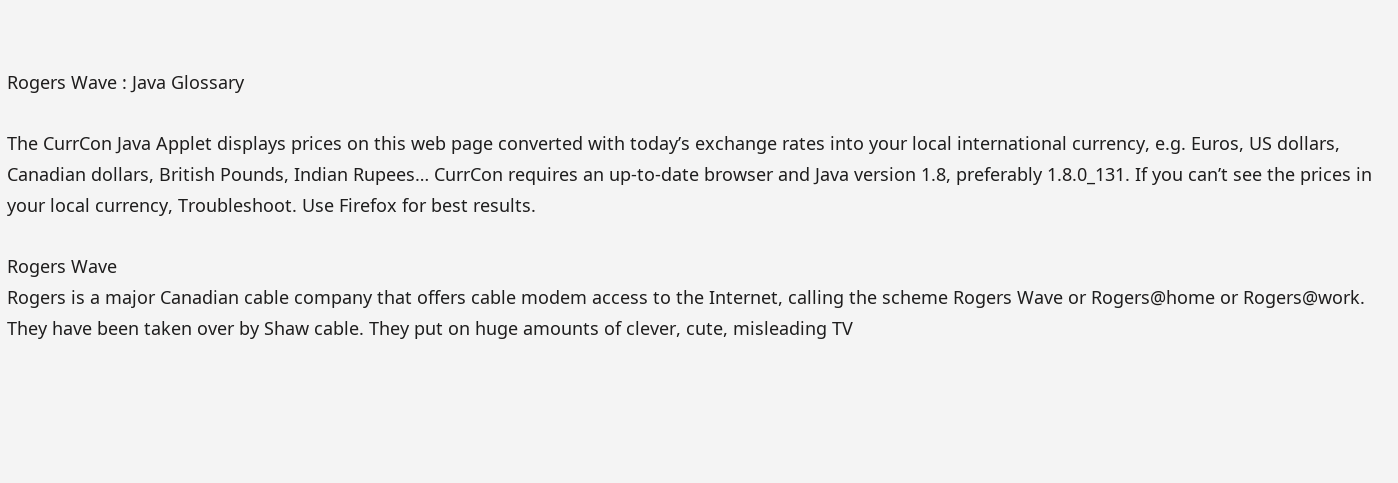Rogers Wave : Java Glossary

The CurrCon Java Applet displays prices on this web page converted with today’s exchange rates into your local international currency, e.g. Euros, US dollars, Canadian dollars, British Pounds, Indian Rupees… CurrCon requires an up-to-date browser and Java version 1.8, preferably 1.8.0_131. If you can’t see the prices in your local currency, Troubleshoot. Use Firefox for best results.

Rogers Wave
Rogers is a major Canadian cable company that offers cable modem access to the Internet, calling the scheme Rogers Wave or Rogers@home or Rogers@work. They have been taken over by Shaw cable. They put on huge amounts of clever, cute, misleading TV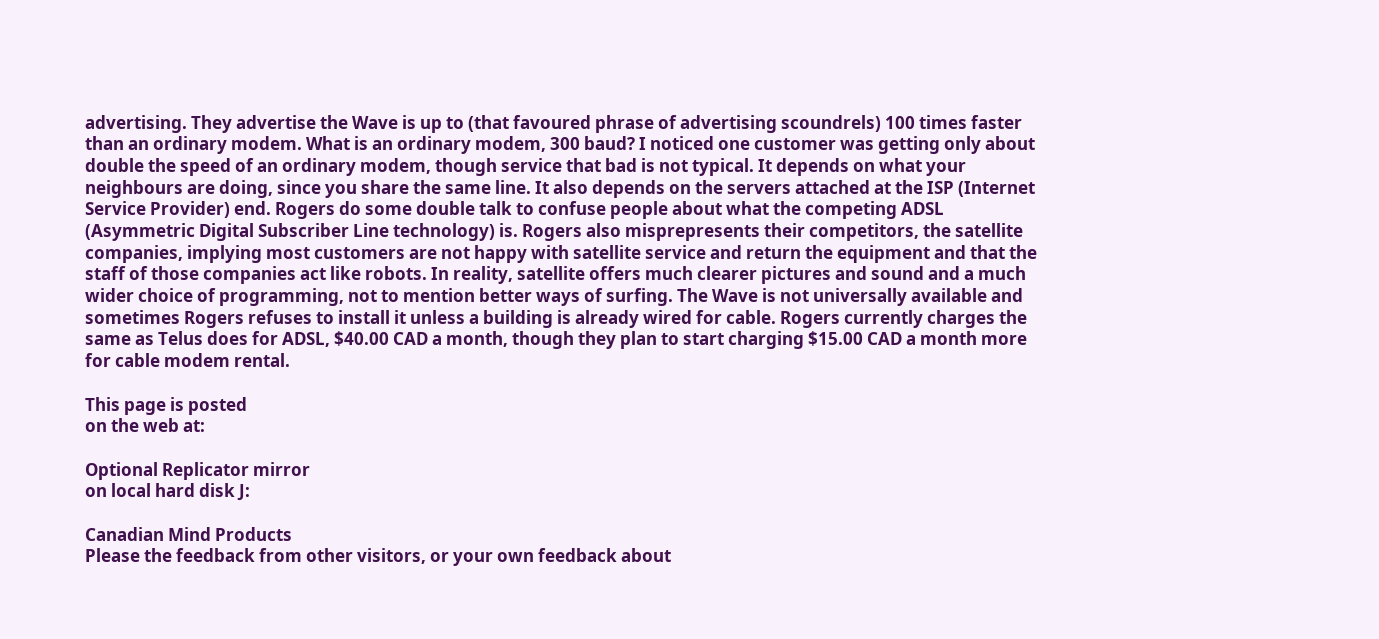advertising. They advertise the Wave is up to (that favoured phrase of advertising scoundrels) 100 times faster than an ordinary modem. What is an ordinary modem, 300 baud? I noticed one customer was getting only about double the speed of an ordinary modem, though service that bad is not typical. It depends on what your neighbours are doing, since you share the same line. It also depends on the servers attached at the ISP (Internet Service Provider) end. Rogers do some double talk to confuse people about what the competing ADSL (Asymmetric Digital Subscriber Line technology) is. Rogers also misprepresents their competitors, the satellite companies, implying most customers are not happy with satellite service and return the equipment and that the staff of those companies act like robots. In reality, satellite offers much clearer pictures and sound and a much wider choice of programming, not to mention better ways of surfing. The Wave is not universally available and sometimes Rogers refuses to install it unless a building is already wired for cable. Rogers currently charges the same as Telus does for ADSL, $40.00 CAD a month, though they plan to start charging $15.00 CAD a month more for cable modem rental.

This page is posted
on the web at:

Optional Replicator mirror
on local hard disk J:

Canadian Mind Products
Please the feedback from other visitors, or your own feedback about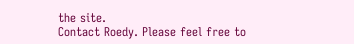the site.
Contact Roedy. Please feel free to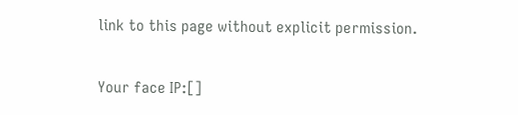link to this page without explicit permission.

Your face IP:[]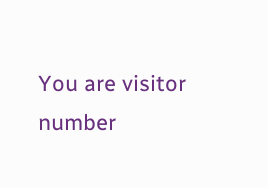You are visitor number